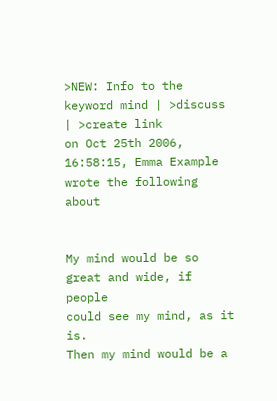>NEW: Info to the keyword mind | >discuss | >create link
on Oct 25th 2006, 16:58:15, Emma Example wrote the following about


My mind would be so great and wide, if people
could see my mind, as it is.
Then my mind would be a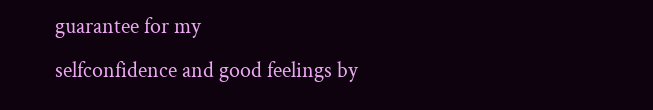guarantee for my
selfconfidence and good feelings by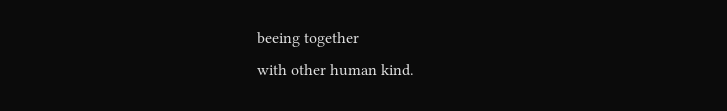beeing together
with other human kind.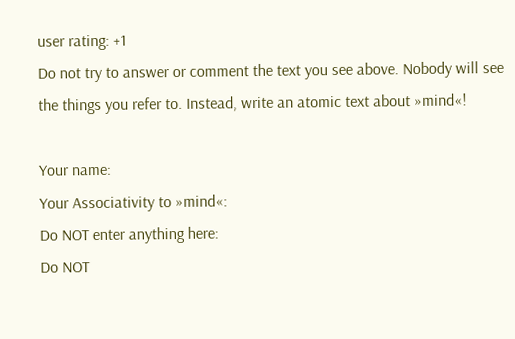user rating: +1
Do not try to answer or comment the text you see above. Nobody will see the things you refer to. Instead, write an atomic text about »mind«!

Your name:
Your Associativity to »mind«:
Do NOT enter anything here:
Do NOT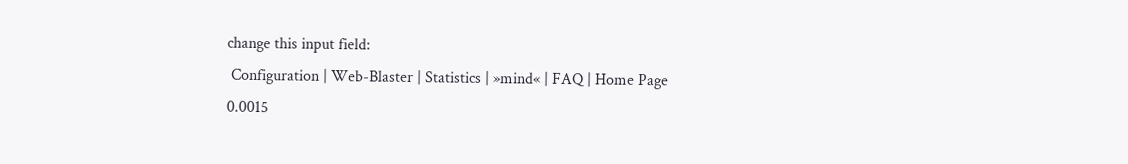change this input field:
 Configuration | Web-Blaster | Statistics | »mind« | FAQ | Home Page
0.0015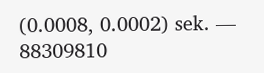(0.0008, 0.0002) sek. –– 88309810